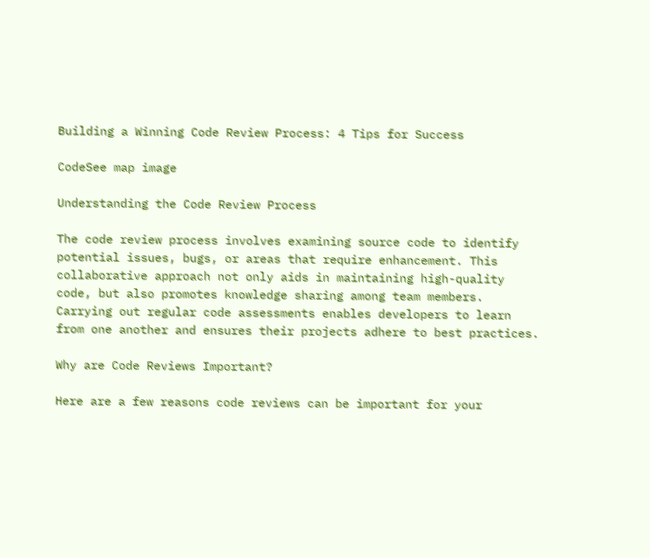Building a Winning Code Review Process: 4 Tips for Success

CodeSee map image

Understanding the Code Review Process

The code review process involves examining source code to identify potential issues, bugs, or areas that require enhancement. This collaborative approach not only aids in maintaining high-quality code, but also promotes knowledge sharing among team members. Carrying out regular code assessments enables developers to learn from one another and ensures their projects adhere to best practices.

Why are Code Reviews Important?

Here are a few reasons code reviews can be important for your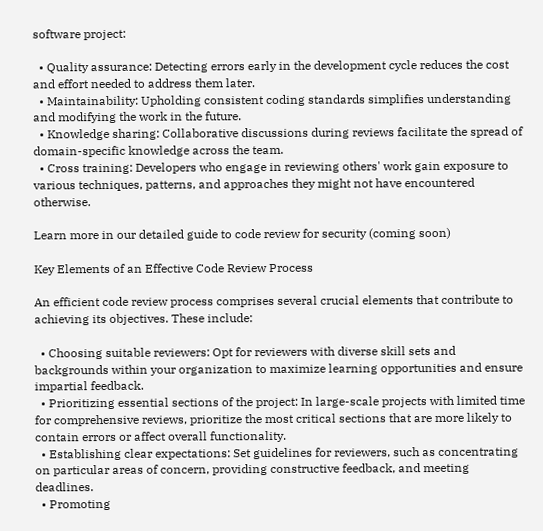software project:

  • Quality assurance: Detecting errors early in the development cycle reduces the cost and effort needed to address them later.
  • Maintainability: Upholding consistent coding standards simplifies understanding and modifying the work in the future.
  • Knowledge sharing: Collaborative discussions during reviews facilitate the spread of domain-specific knowledge across the team.
  • Cross training: Developers who engage in reviewing others' work gain exposure to various techniques, patterns, and approaches they might not have encountered otherwise.

Learn more in our detailed guide to code review for security (coming soon)

Key Elements of an Effective Code Review Process

An efficient code review process comprises several crucial elements that contribute to achieving its objectives. These include:

  • Choosing suitable reviewers: Opt for reviewers with diverse skill sets and backgrounds within your organization to maximize learning opportunities and ensure impartial feedback.
  • Prioritizing essential sections of the project: In large-scale projects with limited time for comprehensive reviews, prioritize the most critical sections that are more likely to contain errors or affect overall functionality.
  • Establishing clear expectations: Set guidelines for reviewers, such as concentrating on particular areas of concern, providing constructive feedback, and meeting deadlines.
  • Promoting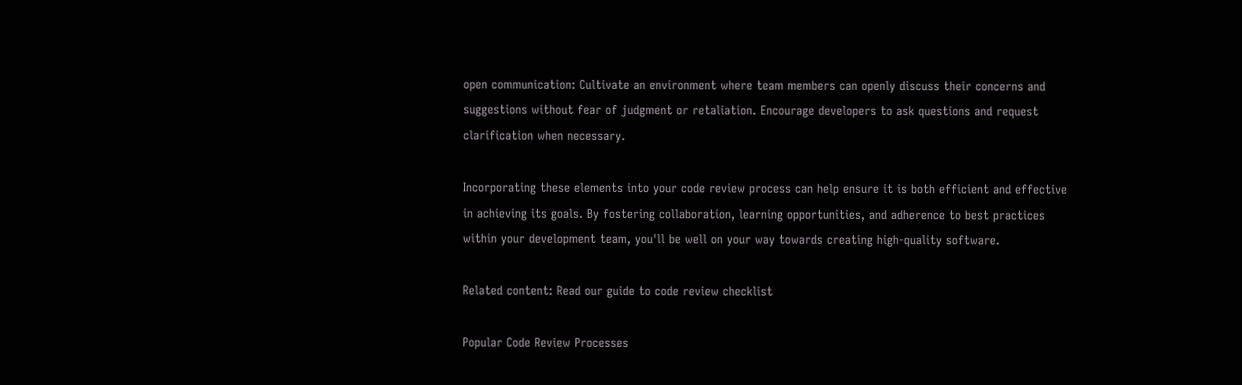open communication: Cultivate an environment where team members can openly discuss their concerns and suggestions without fear of judgment or retaliation. Encourage developers to ask questions and request clarification when necessary.

Incorporating these elements into your code review process can help ensure it is both efficient and effective in achieving its goals. By fostering collaboration, learning opportunities, and adherence to best practices within your development team, you'll be well on your way towards creating high-quality software.

Related content: Read our guide to code review checklist

Popular Code Review Processes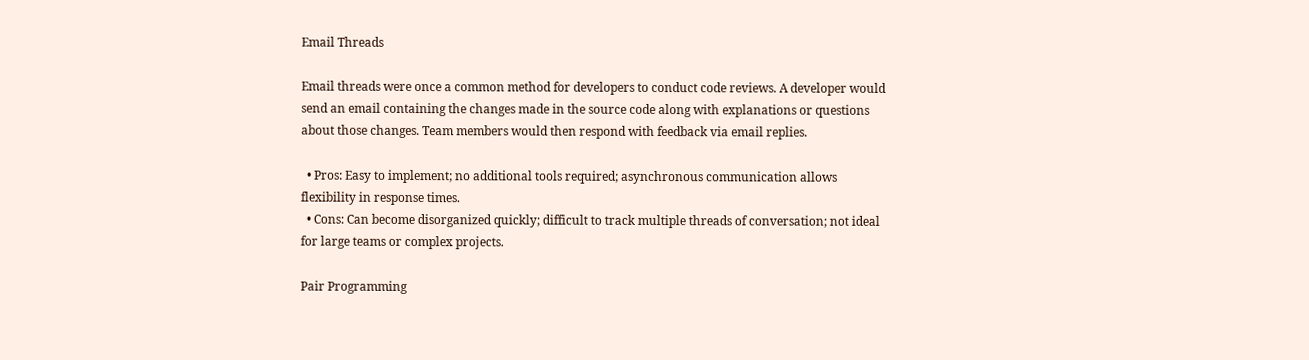Email Threads

Email threads were once a common method for developers to conduct code reviews. A developer would send an email containing the changes made in the source code along with explanations or questions about those changes. Team members would then respond with feedback via email replies.

  • Pros: Easy to implement; no additional tools required; asynchronous communication allows flexibility in response times.
  • Cons: Can become disorganized quickly; difficult to track multiple threads of conversation; not ideal for large teams or complex projects.

Pair Programming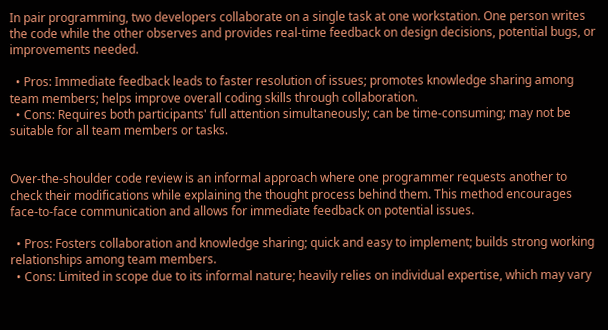In pair programming, two developers collaborate on a single task at one workstation. One person writes the code while the other observes and provides real-time feedback on design decisions, potential bugs, or improvements needed.

  • Pros: Immediate feedback leads to faster resolution of issues; promotes knowledge sharing among team members; helps improve overall coding skills through collaboration.
  • Cons: Requires both participants' full attention simultaneously; can be time-consuming; may not be suitable for all team members or tasks.


Over-the-shoulder code review is an informal approach where one programmer requests another to check their modifications while explaining the thought process behind them. This method encourages face-to-face communication and allows for immediate feedback on potential issues.

  • Pros: Fosters collaboration and knowledge sharing; quick and easy to implement; builds strong working relationships among team members.
  • Cons: Limited in scope due to its informal nature; heavily relies on individual expertise, which may vary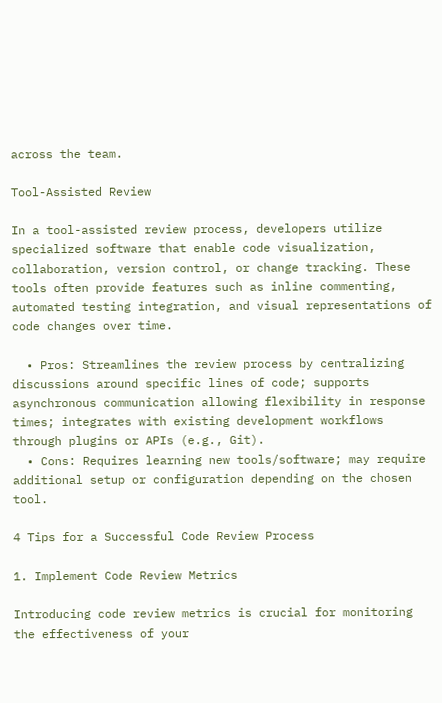across the team.

Tool-Assisted Review

In a tool-assisted review process, developers utilize specialized software that enable code visualization, collaboration, version control, or change tracking. These tools often provide features such as inline commenting, automated testing integration, and visual representations of code changes over time.

  • Pros: Streamlines the review process by centralizing discussions around specific lines of code; supports asynchronous communication allowing flexibility in response times; integrates with existing development workflows through plugins or APIs (e.g., Git).
  • Cons: Requires learning new tools/software; may require additional setup or configuration depending on the chosen tool.

4 Tips for a Successful Code Review Process

1. Implement Code Review Metrics

Introducing code review metrics is crucial for monitoring the effectiveness of your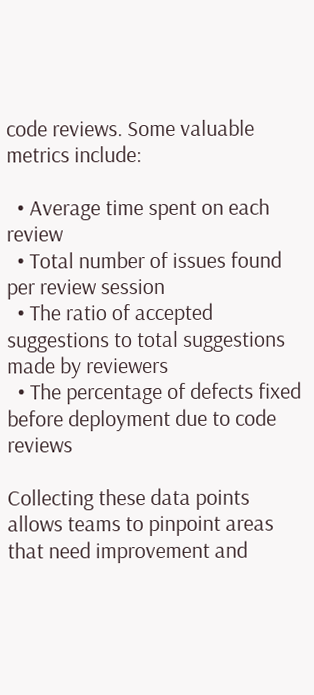code reviews. Some valuable metrics include:

  • Average time spent on each review
  • Total number of issues found per review session
  • The ratio of accepted suggestions to total suggestions made by reviewers
  • The percentage of defects fixed before deployment due to code reviews

Collecting these data points allows teams to pinpoint areas that need improvement and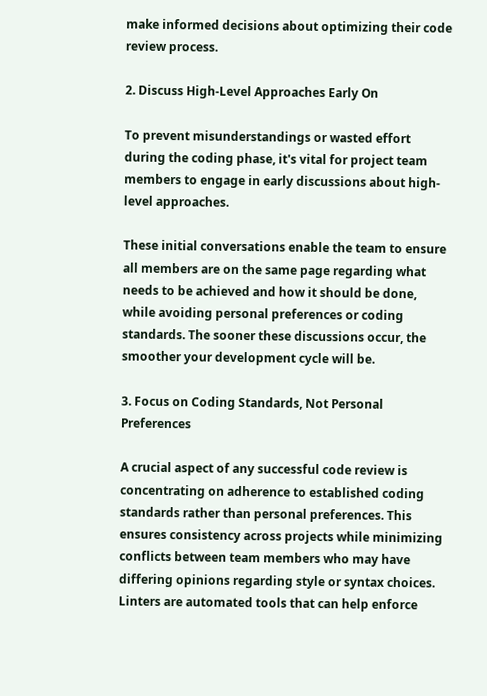make informed decisions about optimizing their code review process.

2. Discuss High-Level Approaches Early On

To prevent misunderstandings or wasted effort during the coding phase, it's vital for project team members to engage in early discussions about high-level approaches.

These initial conversations enable the team to ensure all members are on the same page regarding what needs to be achieved and how it should be done, while avoiding personal preferences or coding standards. The sooner these discussions occur, the smoother your development cycle will be.

3. Focus on Coding Standards, Not Personal Preferences

A crucial aspect of any successful code review is concentrating on adherence to established coding standards rather than personal preferences. This ensures consistency across projects while minimizing conflicts between team members who may have differing opinions regarding style or syntax choices. Linters are automated tools that can help enforce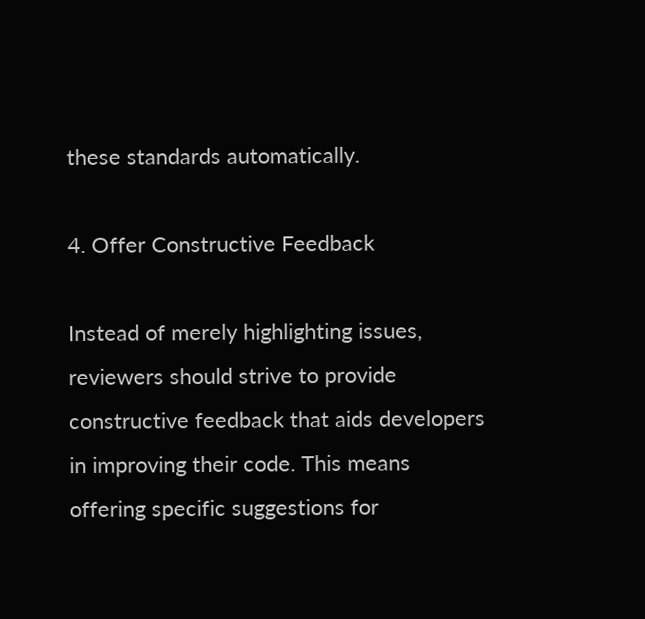these standards automatically.

4. Offer Constructive Feedback

Instead of merely highlighting issues, reviewers should strive to provide constructive feedback that aids developers in improving their code. This means offering specific suggestions for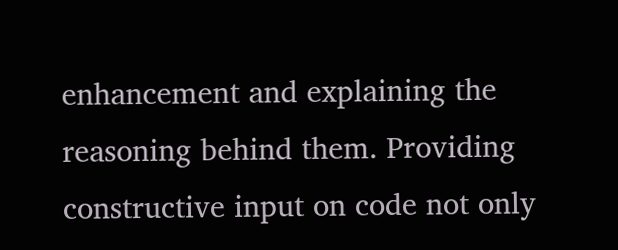enhancement and explaining the reasoning behind them. Providing constructive input on code not only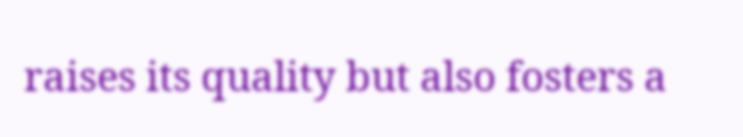raises its quality but also fosters a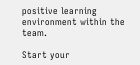positive learning environment within the team.

Start your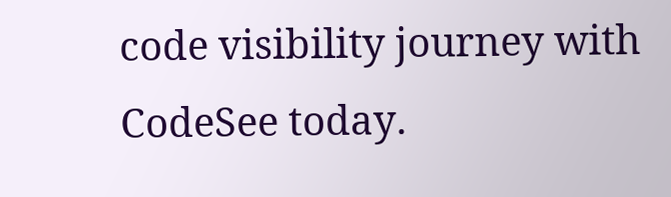code visibility journey with CodeSee today.